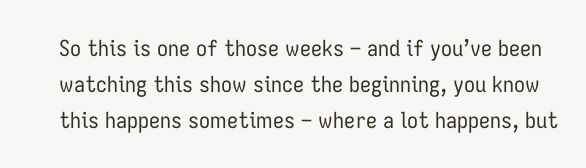So this is one of those weeks – and if you’ve been watching this show since the beginning, you know this happens sometimes – where a lot happens, but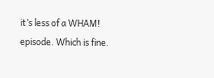it’s less of a WHAM! episode. Which is fine.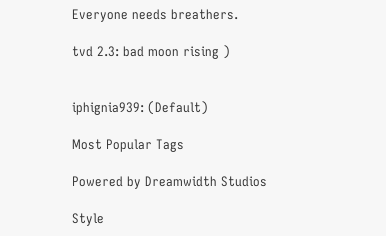Everyone needs breathers.

tvd 2.3: bad moon rising )


iphignia939: (Default)

Most Popular Tags

Powered by Dreamwidth Studios

Style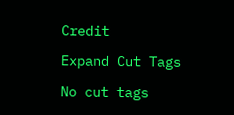Credit

Expand Cut Tags

No cut tags